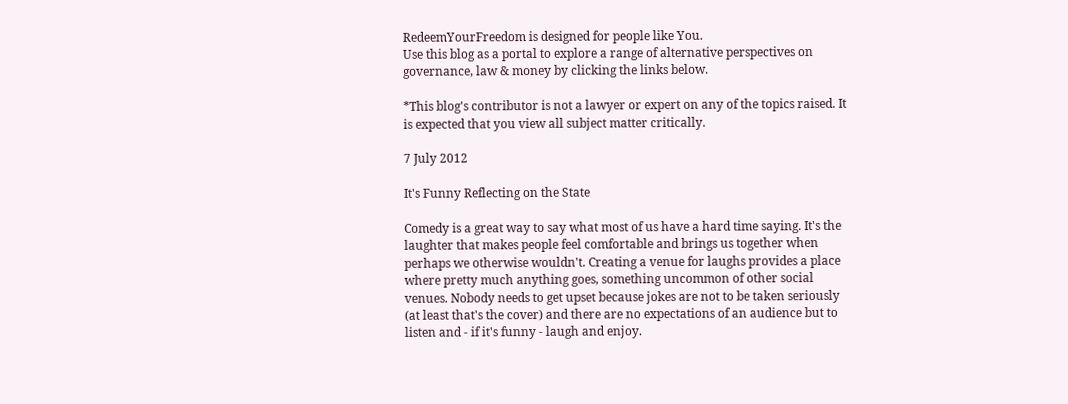RedeemYourFreedom is designed for people like You.
Use this blog as a portal to explore a range of alternative perspectives on governance, law & money by clicking the links below.

*This blog's contributor is not a lawyer or expert on any of the topics raised. It is expected that you view all subject matter critically.

7 July 2012

It's Funny Reflecting on the State

Comedy is a great way to say what most of us have a hard time saying. It's the laughter that makes people feel comfortable and brings us together when perhaps we otherwise wouldn't. Creating a venue for laughs provides a place where pretty much anything goes, something uncommon of other social venues. Nobody needs to get upset because jokes are not to be taken seriously (at least that's the cover) and there are no expectations of an audience but to listen and - if it's funny - laugh and enjoy.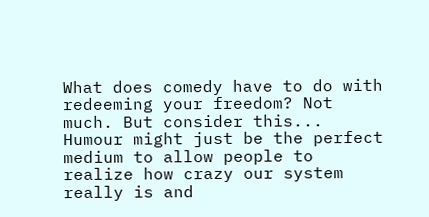What does comedy have to do with redeeming your freedom? Not much. But consider this... Humour might just be the perfect medium to allow people to realize how crazy our system really is and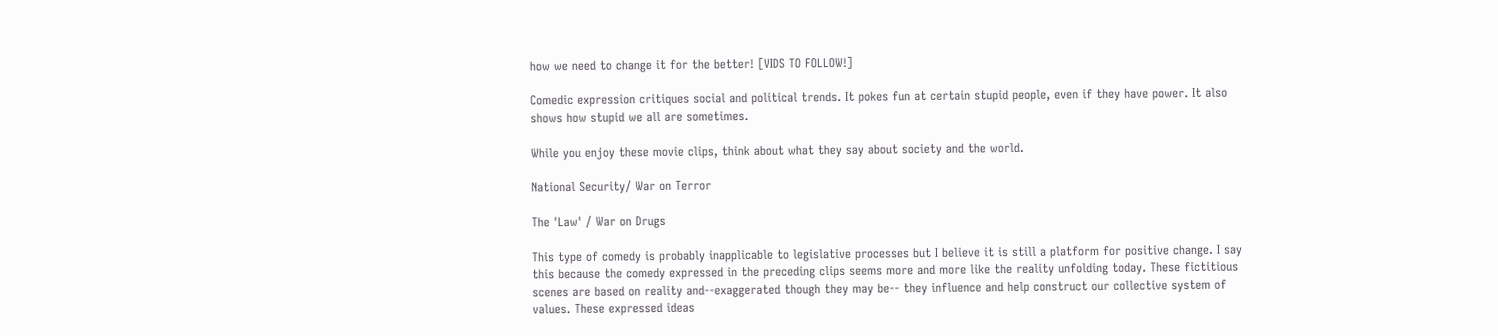how we need to change it for the better! [VIDS TO FOLLOW!]

Comedic expression critiques social and political trends. It pokes fun at certain stupid people, even if they have power. It also shows how stupid we all are sometimes.

While you enjoy these movie clips, think about what they say about society and the world.

National Security/ War on Terror

The 'Law' / War on Drugs

This type of comedy is probably inapplicable to legislative processes but I believe it is still a platform for positive change. I say this because the comedy expressed in the preceding clips seems more and more like the reality unfolding today. These fictitious scenes are based on reality and--exaggerated though they may be-- they influence and help construct our collective system of values. These expressed ideas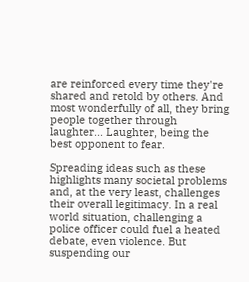are reinforced every time they're shared and retold by others. And most wonderfully of all, they bring people together through laughter... Laughter, being the best opponent to fear.

Spreading ideas such as these highlights many societal problems  and, at the very least, challenges their overall legitimacy. In a real world situation, challenging a police officer could fuel a heated debate, even violence. But suspending our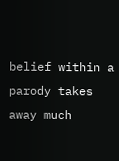belief within a parody takes away much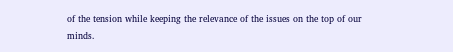of the tension while keeping the relevance of the issues on the top of our minds.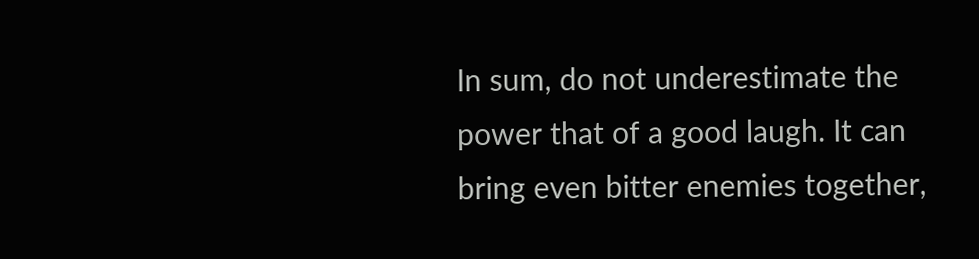In sum, do not underestimate the power that of a good laugh. It can bring even bitter enemies together,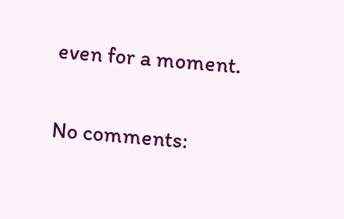even for a moment.

No comments: